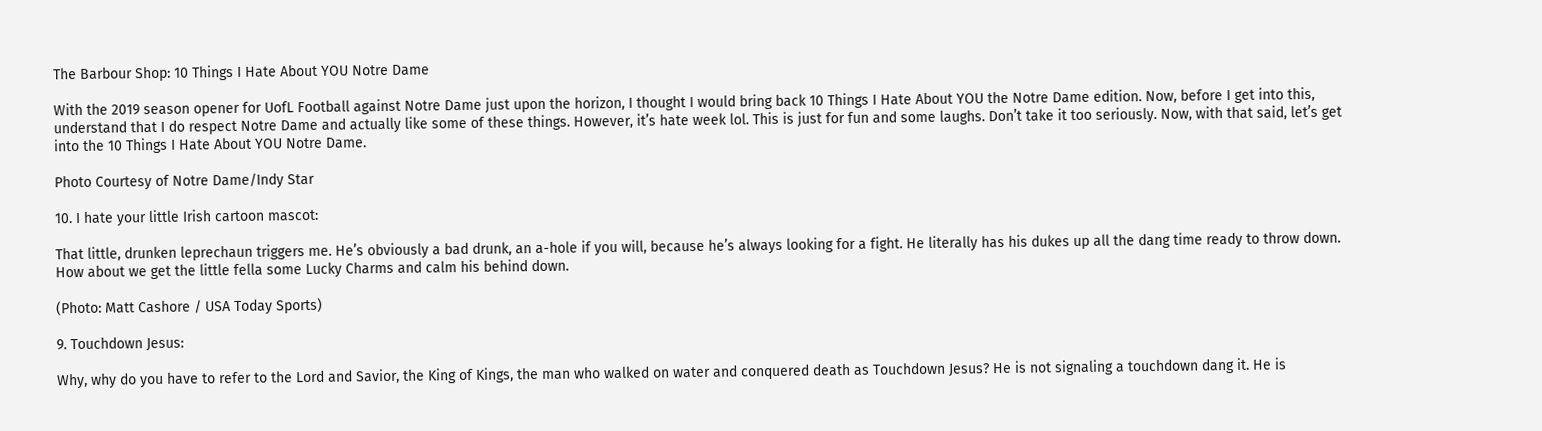The Barbour Shop: 10 Things I Hate About YOU Notre Dame

With the 2019 season opener for UofL Football against Notre Dame just upon the horizon, I thought I would bring back 10 Things I Hate About YOU the Notre Dame edition. Now, before I get into this, understand that I do respect Notre Dame and actually like some of these things. However, it’s hate week lol. This is just for fun and some laughs. Don’t take it too seriously. Now, with that said, let’s get into the 10 Things I Hate About YOU Notre Dame.

Photo Courtesy of Notre Dame/Indy Star

10. I hate your little Irish cartoon mascot:

That little, drunken leprechaun triggers me. He’s obviously a bad drunk, an a-hole if you will, because he’s always looking for a fight. He literally has his dukes up all the dang time ready to throw down. How about we get the little fella some Lucky Charms and calm his behind down.

(Photo: Matt Cashore / USA Today Sports)

9. Touchdown Jesus:

Why, why do you have to refer to the Lord and Savior, the King of Kings, the man who walked on water and conquered death as Touchdown Jesus? He is not signaling a touchdown dang it. He is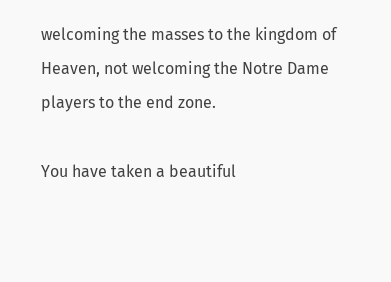welcoming the masses to the kingdom of Heaven, not welcoming the Notre Dame players to the end zone.

You have taken a beautiful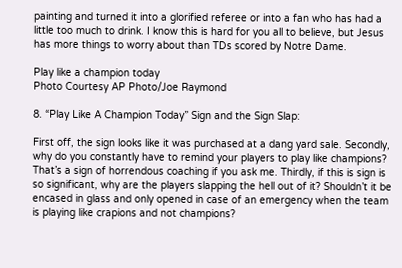painting and turned it into a glorified referee or into a fan who has had a little too much to drink. I know this is hard for you all to believe, but Jesus has more things to worry about than TDs scored by Notre Dame.

Play like a champion today
Photo Courtesy AP Photo/Joe Raymond

8. “Play Like A Champion Today” Sign and the Sign Slap:

First off, the sign looks like it was purchased at a dang yard sale. Secondly, why do you constantly have to remind your players to play like champions? That’s a sign of horrendous coaching if you ask me. Thirdly, if this is sign is so significant, why are the players slapping the hell out of it? Shouldn’t it be encased in glass and only opened in case of an emergency when the team is playing like crapions and not champions?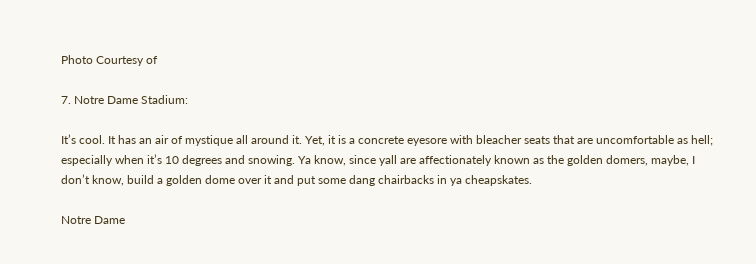Photo Courtesy of

7. Notre Dame Stadium:

It’s cool. It has an air of mystique all around it. Yet, it is a concrete eyesore with bleacher seats that are uncomfortable as hell; especially when it’s 10 degrees and snowing. Ya know, since yall are affectionately known as the golden domers, maybe, I don’t know, build a golden dome over it and put some dang chairbacks in ya cheapskates.

Notre Dame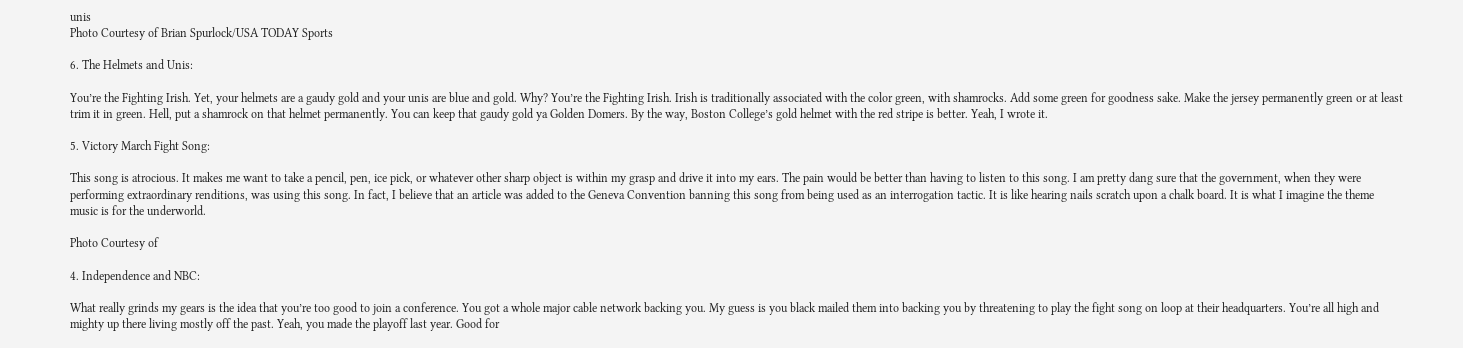unis
Photo Courtesy of Brian Spurlock/USA TODAY Sports

6. The Helmets and Unis:

You’re the Fighting Irish. Yet, your helmets are a gaudy gold and your unis are blue and gold. Why? You’re the Fighting Irish. Irish is traditionally associated with the color green, with shamrocks. Add some green for goodness sake. Make the jersey permanently green or at least trim it in green. Hell, put a shamrock on that helmet permanently. You can keep that gaudy gold ya Golden Domers. By the way, Boston College’s gold helmet with the red stripe is better. Yeah, I wrote it.

5. Victory March Fight Song:

This song is atrocious. It makes me want to take a pencil, pen, ice pick, or whatever other sharp object is within my grasp and drive it into my ears. The pain would be better than having to listen to this song. I am pretty dang sure that the government, when they were performing extraordinary renditions, was using this song. In fact, I believe that an article was added to the Geneva Convention banning this song from being used as an interrogation tactic. It is like hearing nails scratch upon a chalk board. It is what I imagine the theme music is for the underworld.

Photo Courtesy of

4. Independence and NBC:

What really grinds my gears is the idea that you’re too good to join a conference. You got a whole major cable network backing you. My guess is you black mailed them into backing you by threatening to play the fight song on loop at their headquarters. You’re all high and mighty up there living mostly off the past. Yeah, you made the playoff last year. Good for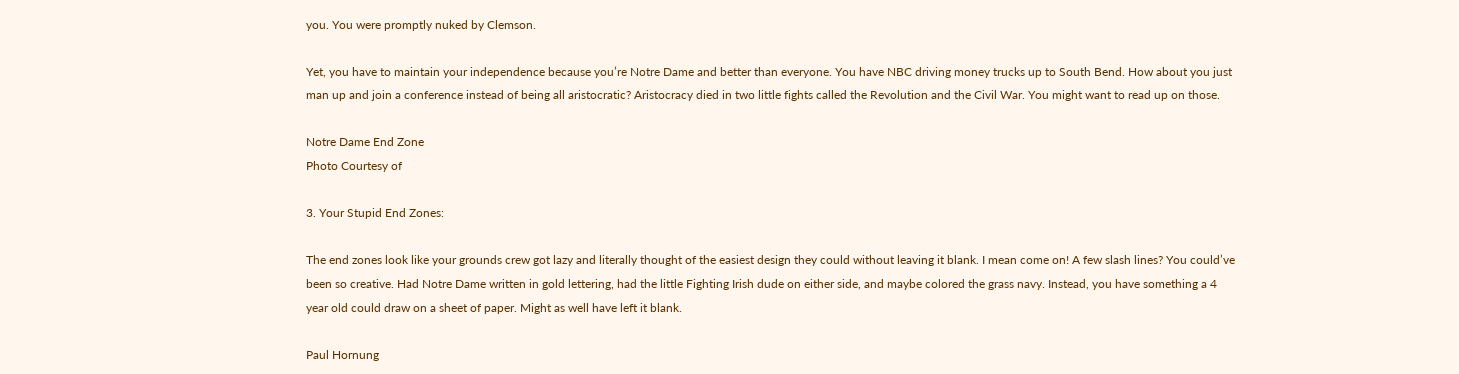you. You were promptly nuked by Clemson.

Yet, you have to maintain your independence because you’re Notre Dame and better than everyone. You have NBC driving money trucks up to South Bend. How about you just man up and join a conference instead of being all aristocratic? Aristocracy died in two little fights called the Revolution and the Civil War. You might want to read up on those.

Notre Dame End Zone
Photo Courtesy of

3. Your Stupid End Zones:

The end zones look like your grounds crew got lazy and literally thought of the easiest design they could without leaving it blank. I mean come on! A few slash lines? You could’ve been so creative. Had Notre Dame written in gold lettering, had the little Fighting Irish dude on either side, and maybe colored the grass navy. Instead, you have something a 4 year old could draw on a sheet of paper. Might as well have left it blank.

Paul Hornung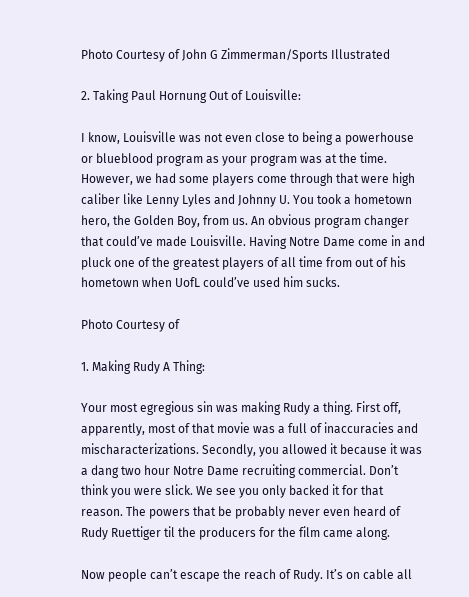Photo Courtesy of John G Zimmerman/Sports Illustrated

2. Taking Paul Hornung Out of Louisville:

I know, Louisville was not even close to being a powerhouse or blueblood program as your program was at the time. However, we had some players come through that were high caliber like Lenny Lyles and Johnny U. You took a hometown hero, the Golden Boy, from us. An obvious program changer that could’ve made Louisville. Having Notre Dame come in and pluck one of the greatest players of all time from out of his hometown when UofL could’ve used him sucks.

Photo Courtesy of

1. Making Rudy A Thing:

Your most egregious sin was making Rudy a thing. First off, apparently, most of that movie was a full of inaccuracies and mischaracterizations. Secondly, you allowed it because it was a dang two hour Notre Dame recruiting commercial. Don’t think you were slick. We see you only backed it for that reason. The powers that be probably never even heard of Rudy Ruettiger til the producers for the film came along.

Now people can’t escape the reach of Rudy. It’s on cable all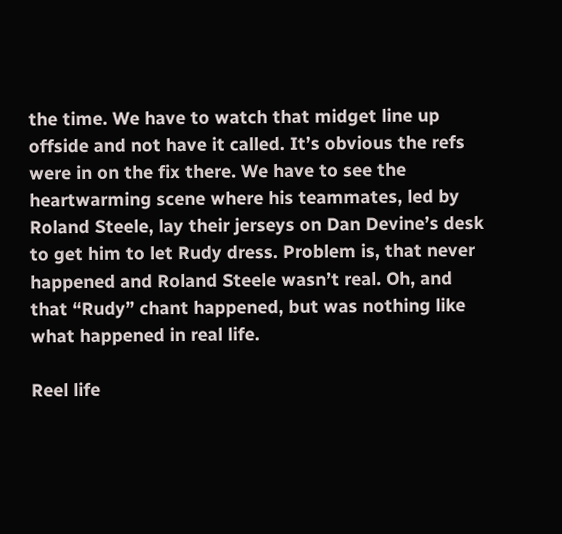the time. We have to watch that midget line up offside and not have it called. It’s obvious the refs were in on the fix there. We have to see the heartwarming scene where his teammates, led by Roland Steele, lay their jerseys on Dan Devine’s desk to get him to let Rudy dress. Problem is, that never happened and Roland Steele wasn’t real. Oh, and that “Rudy” chant happened, but was nothing like what happened in real life.

Reel life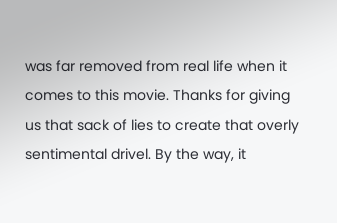was far removed from real life when it comes to this movie. Thanks for giving us that sack of lies to create that overly sentimental drivel. By the way, it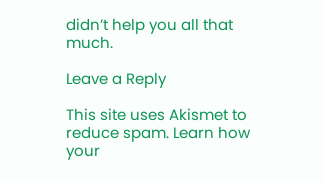didn’t help you all that much.

Leave a Reply

This site uses Akismet to reduce spam. Learn how your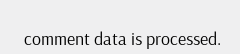comment data is processed.